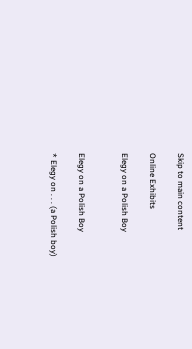Skip to main content

Online Exhibits

Elegy on a Polish Boy


Elegy on a Polish Boy

* Elegy on . . . (a Polish boy)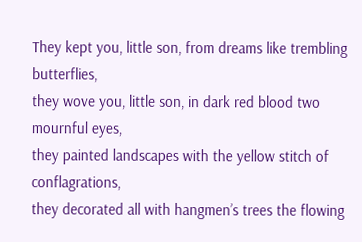They kept you, little son, from dreams like trembling butterflies,
they wove you, little son, in dark red blood two mournful eyes,
they painted landscapes with the yellow stitch of conflagrations,
they decorated all with hangmen’s trees the flowing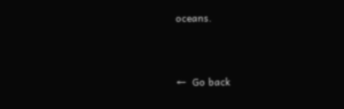oceans.



←  Go back